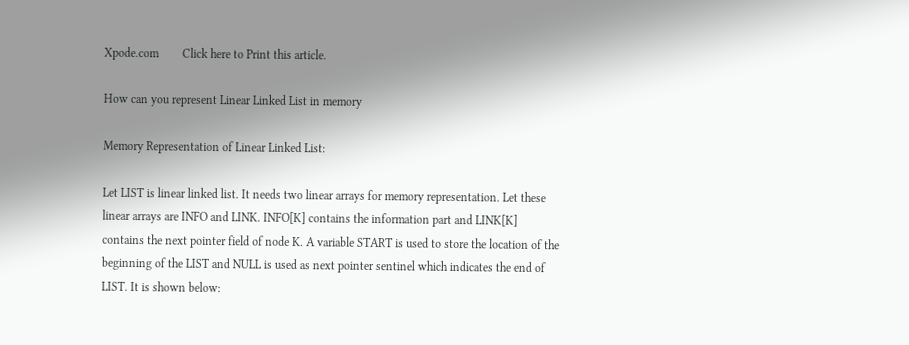Xpode.com        Click here to Print this article.

How can you represent Linear Linked List in memory

Memory Representation of Linear Linked List:

Let LIST is linear linked list. It needs two linear arrays for memory representation. Let these linear arrays are INFO and LINK. INFO[K] contains the information part and LINK[K] contains the next pointer field of node K. A variable START is used to store the location of the beginning of the LIST and NULL is used as next pointer sentinel which indicates the end of LIST. It is shown below: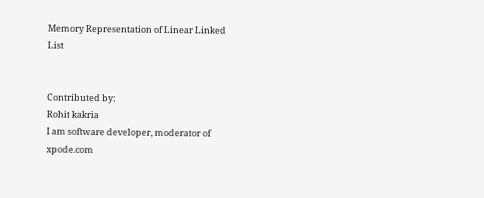Memory Representation of Linear Linked List


Contributed by:
Rohit kakria
I am software developer, moderator of xpode.com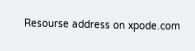Resourse address on xpode.com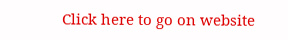Click here to go on website